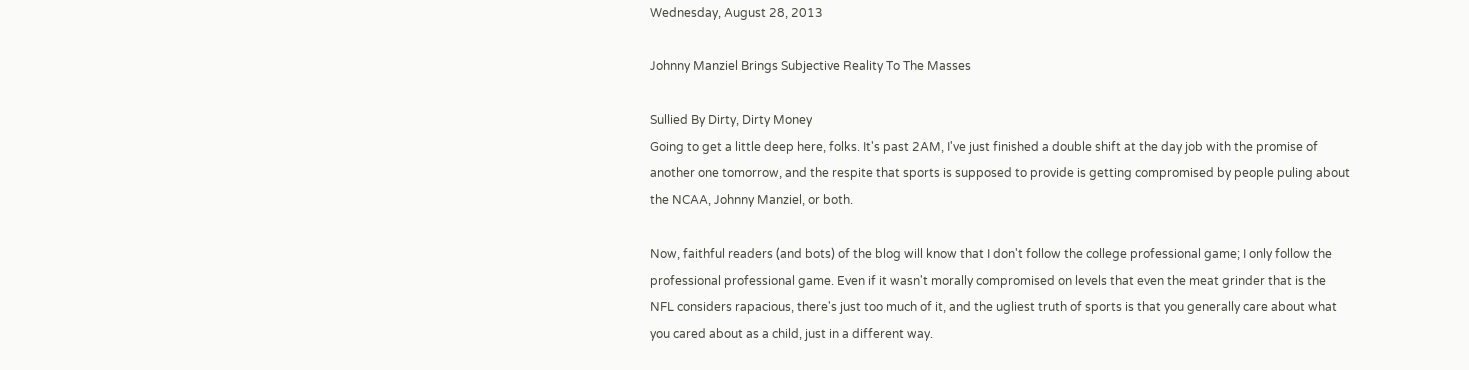Wednesday, August 28, 2013

Johnny Manziel Brings Subjective Reality To The Masses

Sullied By Dirty, Dirty Money
Going to get a little deep here, folks. It's past 2AM, I've just finished a double shift at the day job with the promise of another one tomorrow, and the respite that sports is supposed to provide is getting compromised by people puling about the NCAA, Johnny Manziel, or both.

Now, faithful readers (and bots) of the blog will know that I don't follow the college professional game; I only follow the professional professional game. Even if it wasn't morally compromised on levels that even the meat grinder that is the NFL considers rapacious, there's just too much of it, and the ugliest truth of sports is that you generally care about what you cared about as a child, just in a different way.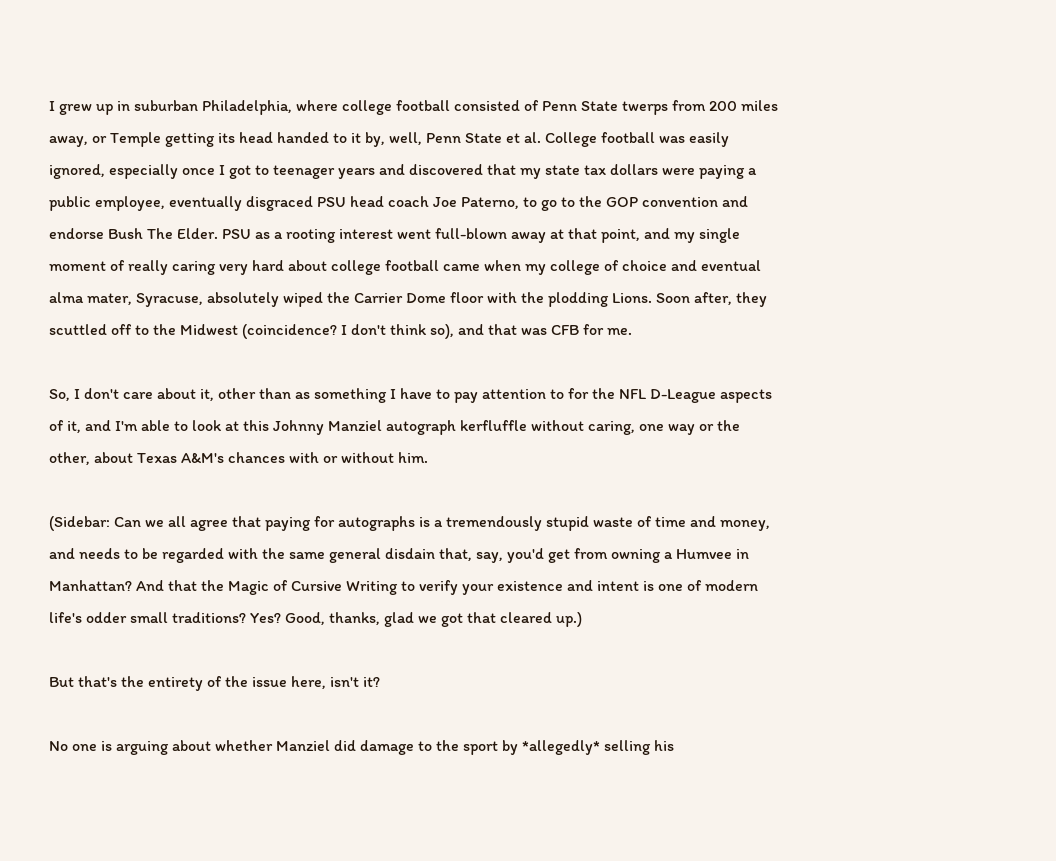I grew up in suburban Philadelphia, where college football consisted of Penn State twerps from 200 miles away, or Temple getting its head handed to it by, well, Penn State et al. College football was easily ignored, especially once I got to teenager years and discovered that my state tax dollars were paying a public employee, eventually disgraced PSU head coach Joe Paterno, to go to the GOP convention and endorse Bush The Elder. PSU as a rooting interest went full-blown away at that point, and my single moment of really caring very hard about college football came when my college of choice and eventual alma mater, Syracuse, absolutely wiped the Carrier Dome floor with the plodding Lions. Soon after, they scuttled off to the Midwest (coincidence? I don't think so), and that was CFB for me.

So, I don't care about it, other than as something I have to pay attention to for the NFL D-League aspects of it, and I'm able to look at this Johnny Manziel autograph kerfluffle without caring, one way or the other, about Texas A&M's chances with or without him.

(Sidebar: Can we all agree that paying for autographs is a tremendously stupid waste of time and money, and needs to be regarded with the same general disdain that, say, you'd get from owning a Humvee in Manhattan? And that the Magic of Cursive Writing to verify your existence and intent is one of modern life's odder small traditions? Yes? Good, thanks, glad we got that cleared up.)

But that's the entirety of the issue here, isn't it?

No one is arguing about whether Manziel did damage to the sport by *allegedly* selling his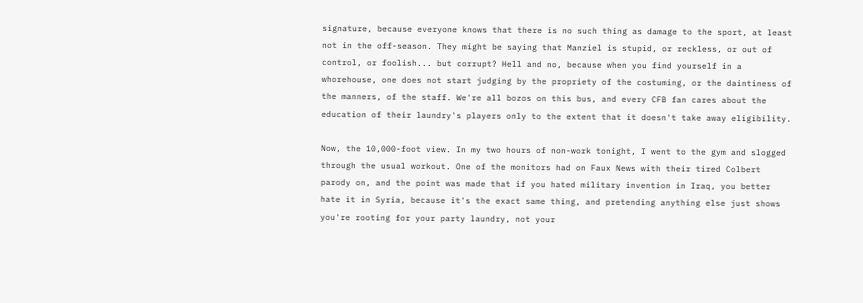signature, because everyone knows that there is no such thing as damage to the sport, at least not in the off-season. They might be saying that Manziel is stupid, or reckless, or out of control, or foolish... but corrupt? Hell and no, because when you find yourself in a whorehouse, one does not start judging by the propriety of the costuming, or the daintiness of the manners, of the staff. We're all bozos on this bus, and every CFB fan cares about the education of their laundry's players only to the extent that it doesn't take away eligibility.

Now, the 10,000-foot view. In my two hours of non-work tonight, I went to the gym and slogged through the usual workout. One of the monitors had on Faux News with their tired Colbert parody on, and the point was made that if you hated military invention in Iraq, you better hate it in Syria, because it's the exact same thing, and pretending anything else just shows you're rooting for your party laundry, not your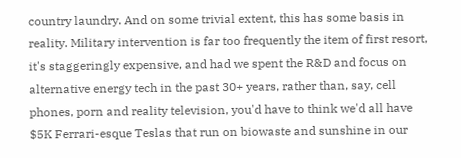country laundry. And on some trivial extent, this has some basis in reality. Military intervention is far too frequently the item of first resort, it's staggeringly expensive, and had we spent the R&D and focus on alternative energy tech in the past 30+ years, rather than, say, cell phones, porn and reality television, you'd have to think we'd all have $5K Ferrari-esque Teslas that run on biowaste and sunshine in our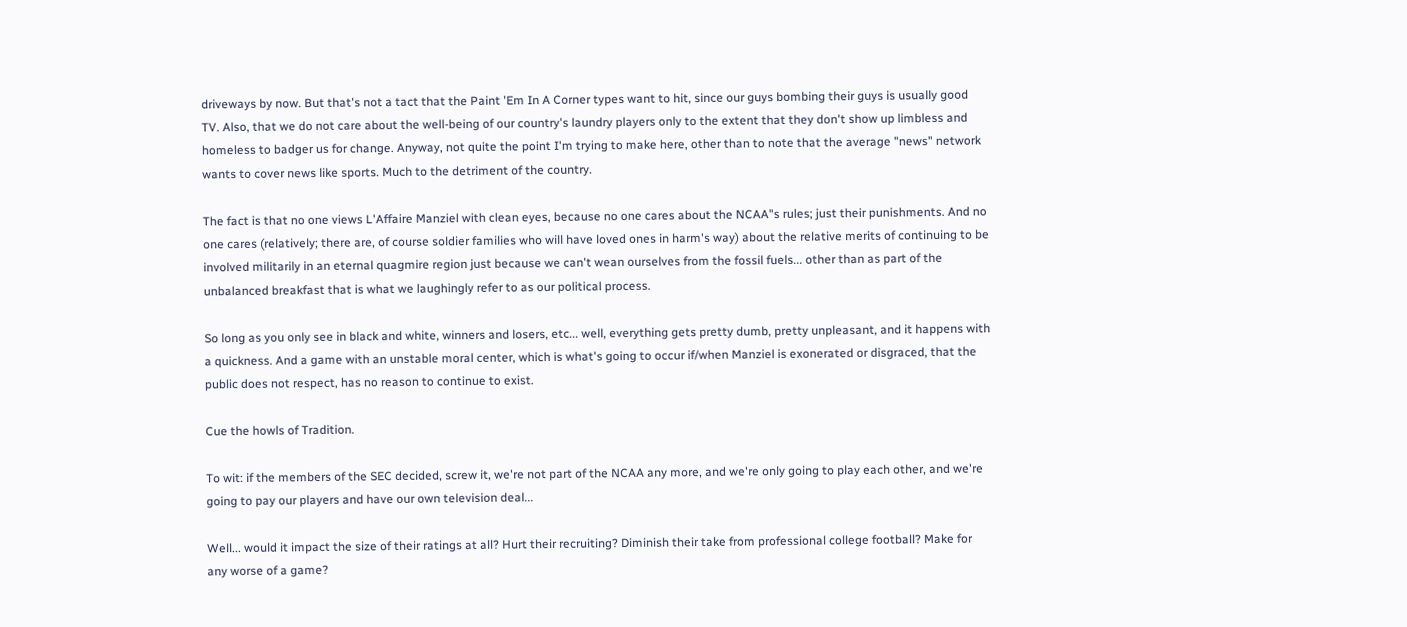driveways by now. But that's not a tact that the Paint 'Em In A Corner types want to hit, since our guys bombing their guys is usually good TV. Also, that we do not care about the well-being of our country's laundry players only to the extent that they don't show up limbless and homeless to badger us for change. Anyway, not quite the point I'm trying to make here, other than to note that the average "news" network wants to cover news like sports. Much to the detriment of the country.

The fact is that no one views L'Affaire Manziel with clean eyes, because no one cares about the NCAA"s rules; just their punishments. And no one cares (relatively; there are, of course soldier families who will have loved ones in harm's way) about the relative merits of continuing to be involved militarily in an eternal quagmire region just because we can't wean ourselves from the fossil fuels... other than as part of the unbalanced breakfast that is what we laughingly refer to as our political process.

So long as you only see in black and white, winners and losers, etc... well, everything gets pretty dumb, pretty unpleasant, and it happens with a quickness. And a game with an unstable moral center, which is what's going to occur if/when Manziel is exonerated or disgraced, that the public does not respect, has no reason to continue to exist.

Cue the howls of Tradition.

To wit: if the members of the SEC decided, screw it, we're not part of the NCAA any more, and we're only going to play each other, and we're going to pay our players and have our own television deal...

Well... would it impact the size of their ratings at all? Hurt their recruiting? Diminish their take from professional college football? Make for any worse of a game?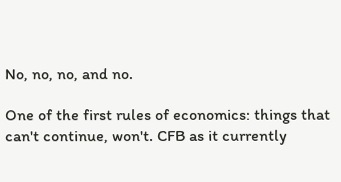No, no, no, and no.

One of the first rules of economics: things that can't continue, won't. CFB as it currently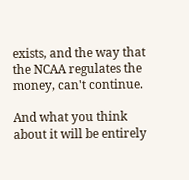exists, and the way that the NCAA regulates the money, can't continue.

And what you think about it will be entirely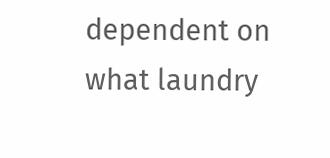dependent on what laundry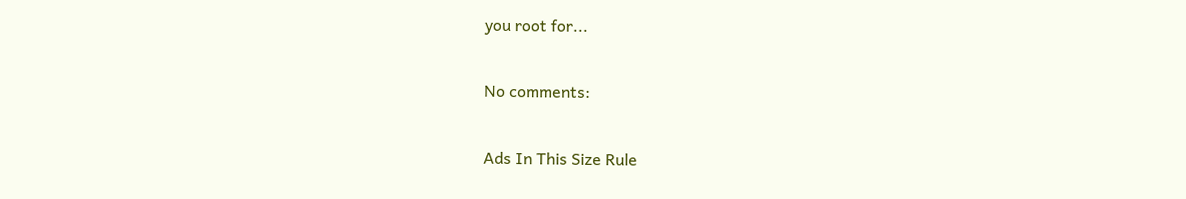you root for...

No comments:

Ads In This Size Rule